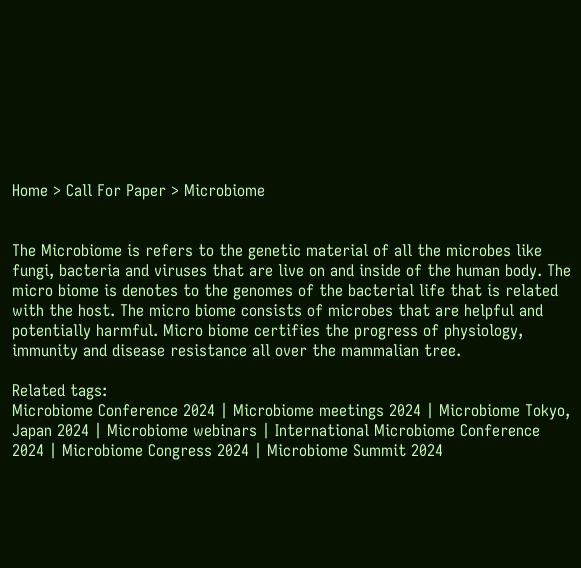Home > Call For Paper > Microbiome


The Microbiome is refers to the genetic material of all the microbes like fungi, bacteria and viruses that are live on and inside of the human body. The micro biome is denotes to the genomes of the bacterial life that is related with the host. The micro biome consists of microbes that are helpful and potentially harmful. Micro biome certifies the progress of physiology, immunity and disease resistance all over the mammalian tree.

Related tags:
Microbiome Conference 2024 | Microbiome meetings 2024 | Microbiome Tokyo, Japan 2024 | Microbiome webinars | International Microbiome Conference 2024 | Microbiome Congress 2024 | Microbiome Summit 2024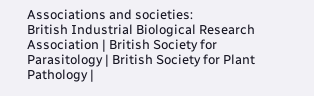Associations and societies:
British Industrial Biological Research Association | British Society for Parasitology | British Society for Plant Pathology |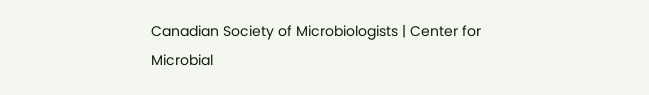Canadian Society of Microbiologists | Center for Microbial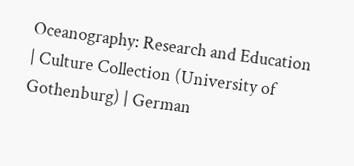Oceanography: Research and Education | Culture Collection (University of Gothenburg) | German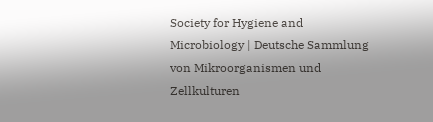Society for Hygiene and Microbiology | Deutsche Sammlung von Mikroorganismen und Zellkulturen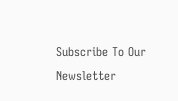Subscribe To Our Newsletter